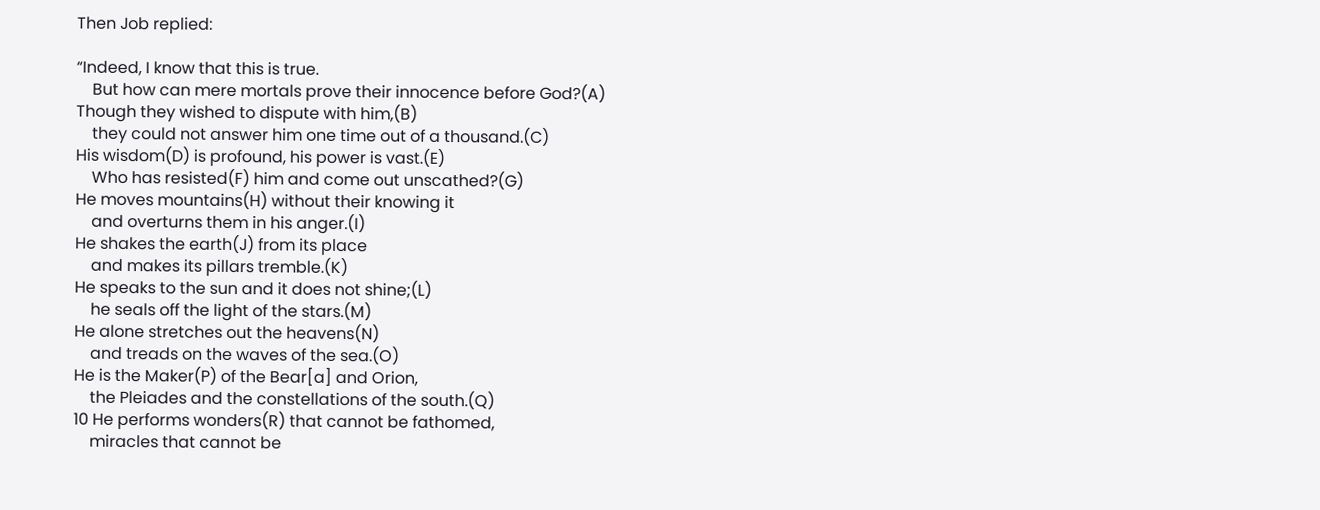Then Job replied:

“Indeed, I know that this is true.
    But how can mere mortals prove their innocence before God?(A)
Though they wished to dispute with him,(B)
    they could not answer him one time out of a thousand.(C)
His wisdom(D) is profound, his power is vast.(E)
    Who has resisted(F) him and come out unscathed?(G)
He moves mountains(H) without their knowing it
    and overturns them in his anger.(I)
He shakes the earth(J) from its place
    and makes its pillars tremble.(K)
He speaks to the sun and it does not shine;(L)
    he seals off the light of the stars.(M)
He alone stretches out the heavens(N)
    and treads on the waves of the sea.(O)
He is the Maker(P) of the Bear[a] and Orion,
    the Pleiades and the constellations of the south.(Q)
10 He performs wonders(R) that cannot be fathomed,
    miracles that cannot be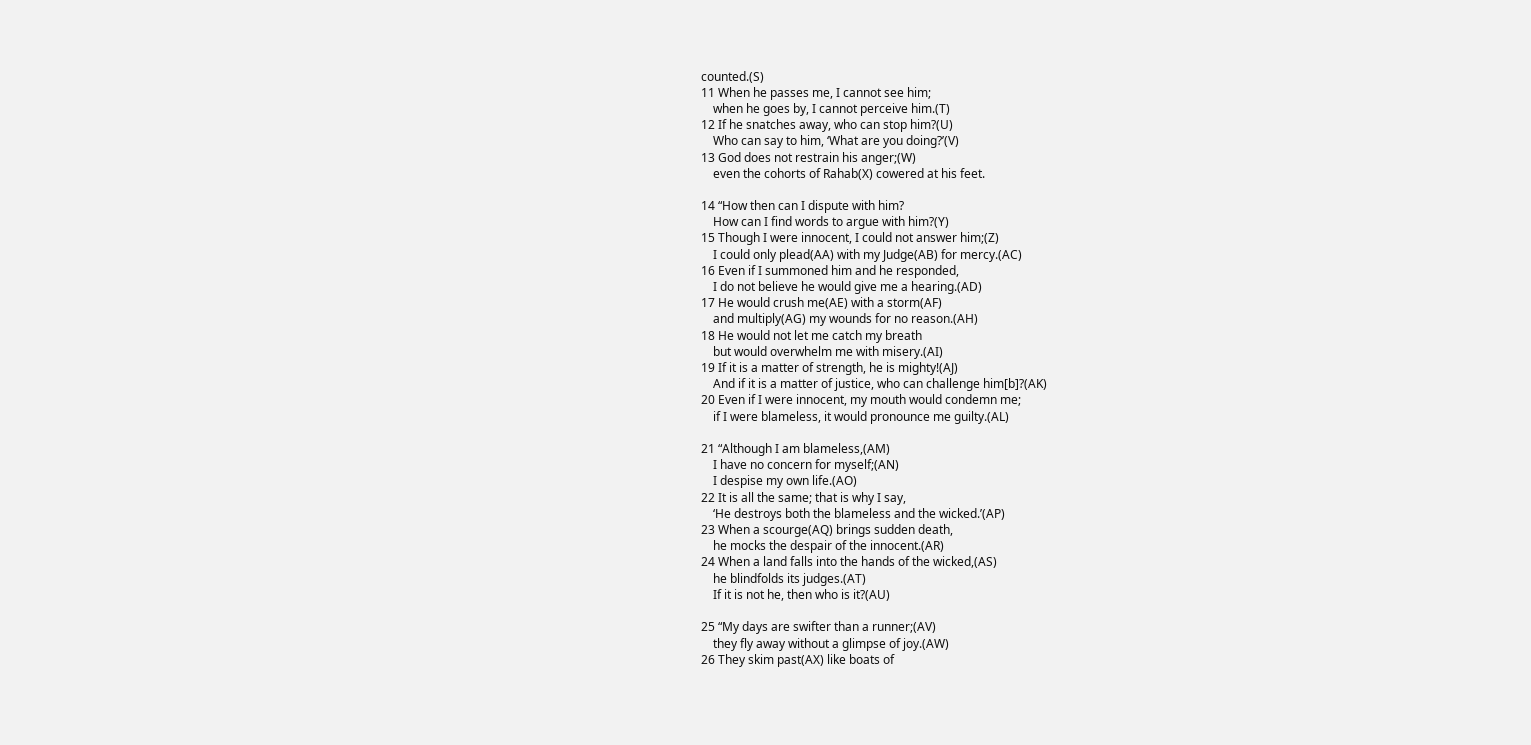counted.(S)
11 When he passes me, I cannot see him;
    when he goes by, I cannot perceive him.(T)
12 If he snatches away, who can stop him?(U)
    Who can say to him, ‘What are you doing?’(V)
13 God does not restrain his anger;(W)
    even the cohorts of Rahab(X) cowered at his feet.

14 “How then can I dispute with him?
    How can I find words to argue with him?(Y)
15 Though I were innocent, I could not answer him;(Z)
    I could only plead(AA) with my Judge(AB) for mercy.(AC)
16 Even if I summoned him and he responded,
    I do not believe he would give me a hearing.(AD)
17 He would crush me(AE) with a storm(AF)
    and multiply(AG) my wounds for no reason.(AH)
18 He would not let me catch my breath
    but would overwhelm me with misery.(AI)
19 If it is a matter of strength, he is mighty!(AJ)
    And if it is a matter of justice, who can challenge him[b]?(AK)
20 Even if I were innocent, my mouth would condemn me;
    if I were blameless, it would pronounce me guilty.(AL)

21 “Although I am blameless,(AM)
    I have no concern for myself;(AN)
    I despise my own life.(AO)
22 It is all the same; that is why I say,
    ‘He destroys both the blameless and the wicked.’(AP)
23 When a scourge(AQ) brings sudden death,
    he mocks the despair of the innocent.(AR)
24 When a land falls into the hands of the wicked,(AS)
    he blindfolds its judges.(AT)
    If it is not he, then who is it?(AU)

25 “My days are swifter than a runner;(AV)
    they fly away without a glimpse of joy.(AW)
26 They skim past(AX) like boats of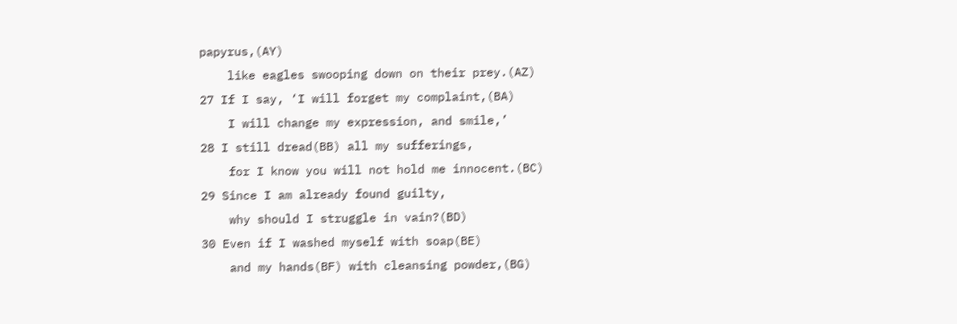papyrus,(AY)
    like eagles swooping down on their prey.(AZ)
27 If I say, ‘I will forget my complaint,(BA)
    I will change my expression, and smile,’
28 I still dread(BB) all my sufferings,
    for I know you will not hold me innocent.(BC)
29 Since I am already found guilty,
    why should I struggle in vain?(BD)
30 Even if I washed myself with soap(BE)
    and my hands(BF) with cleansing powder,(BG)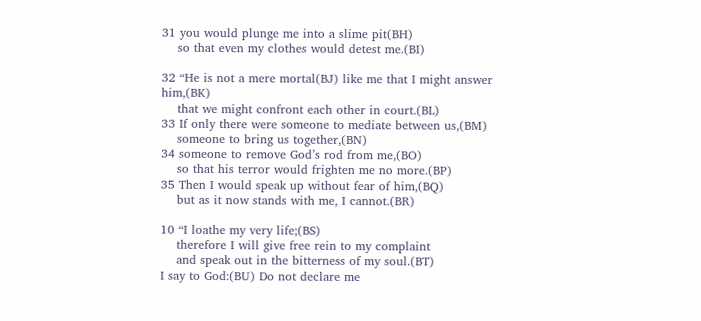31 you would plunge me into a slime pit(BH)
    so that even my clothes would detest me.(BI)

32 “He is not a mere mortal(BJ) like me that I might answer him,(BK)
    that we might confront each other in court.(BL)
33 If only there were someone to mediate between us,(BM)
    someone to bring us together,(BN)
34 someone to remove God’s rod from me,(BO)
    so that his terror would frighten me no more.(BP)
35 Then I would speak up without fear of him,(BQ)
    but as it now stands with me, I cannot.(BR)

10 “I loathe my very life;(BS)
    therefore I will give free rein to my complaint
    and speak out in the bitterness of my soul.(BT)
I say to God:(BU) Do not declare me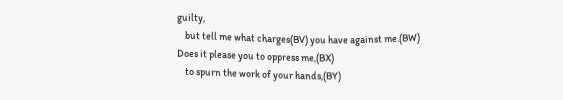guilty,
    but tell me what charges(BV) you have against me.(BW)
Does it please you to oppress me,(BX)
    to spurn the work of your hands,(BY)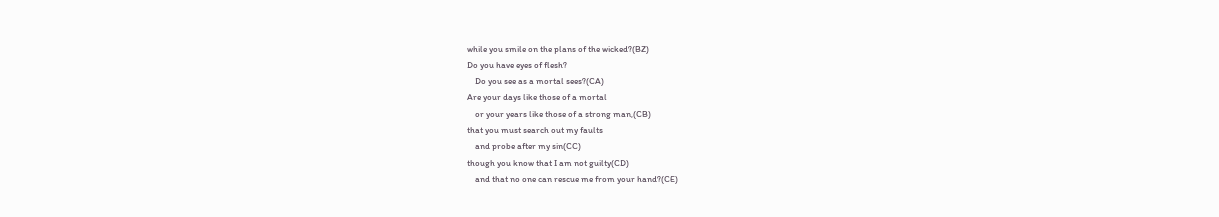while you smile on the plans of the wicked?(BZ)
Do you have eyes of flesh?
    Do you see as a mortal sees?(CA)
Are your days like those of a mortal
    or your years like those of a strong man,(CB)
that you must search out my faults
    and probe after my sin(CC)
though you know that I am not guilty(CD)
    and that no one can rescue me from your hand?(CE)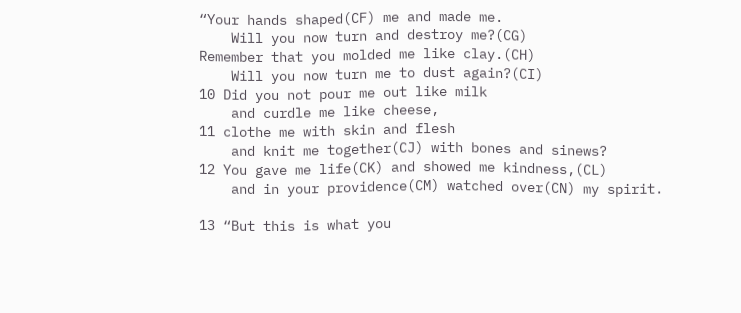“Your hands shaped(CF) me and made me.
    Will you now turn and destroy me?(CG)
Remember that you molded me like clay.(CH)
    Will you now turn me to dust again?(CI)
10 Did you not pour me out like milk
    and curdle me like cheese,
11 clothe me with skin and flesh
    and knit me together(CJ) with bones and sinews?
12 You gave me life(CK) and showed me kindness,(CL)
    and in your providence(CM) watched over(CN) my spirit.

13 “But this is what you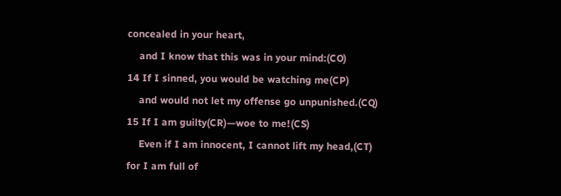concealed in your heart,
    and I know that this was in your mind:(CO)
14 If I sinned, you would be watching me(CP)
    and would not let my offense go unpunished.(CQ)
15 If I am guilty(CR)—woe to me!(CS)
    Even if I am innocent, I cannot lift my head,(CT)
for I am full of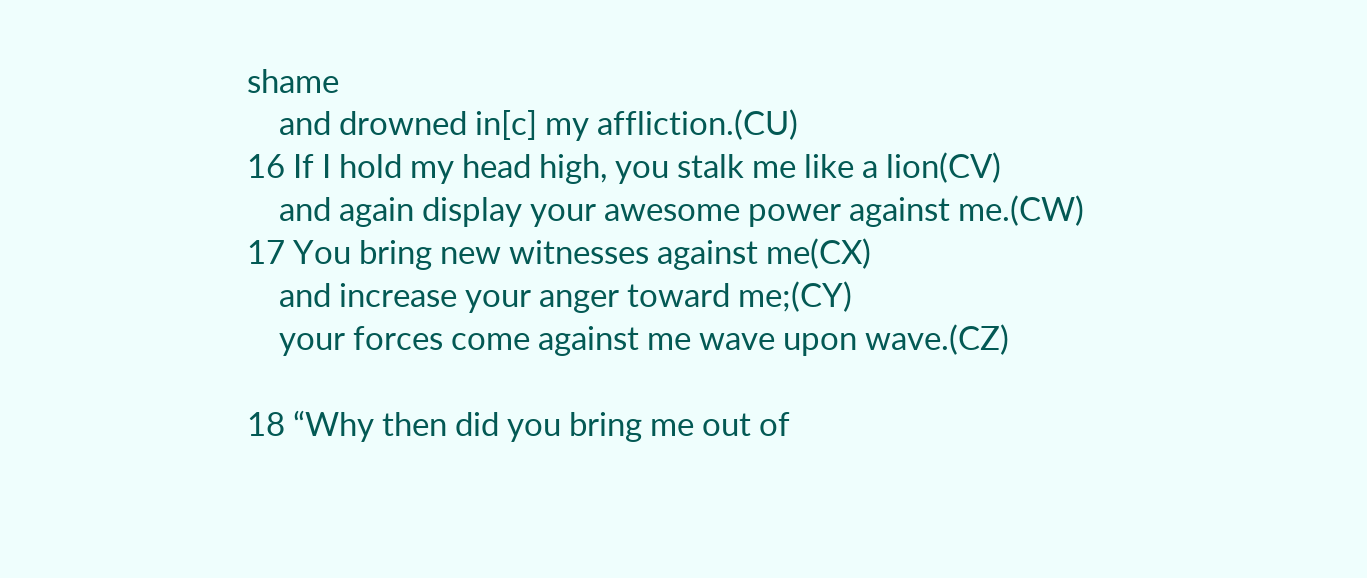shame
    and drowned in[c] my affliction.(CU)
16 If I hold my head high, you stalk me like a lion(CV)
    and again display your awesome power against me.(CW)
17 You bring new witnesses against me(CX)
    and increase your anger toward me;(CY)
    your forces come against me wave upon wave.(CZ)

18 “Why then did you bring me out of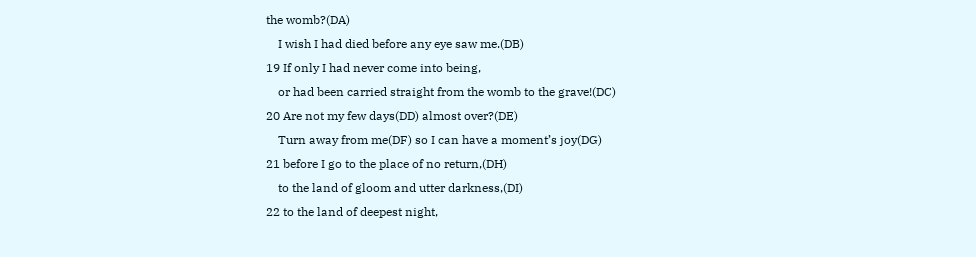the womb?(DA)
    I wish I had died before any eye saw me.(DB)
19 If only I had never come into being,
    or had been carried straight from the womb to the grave!(DC)
20 Are not my few days(DD) almost over?(DE)
    Turn away from me(DF) so I can have a moment’s joy(DG)
21 before I go to the place of no return,(DH)
    to the land of gloom and utter darkness,(DI)
22 to the land of deepest night,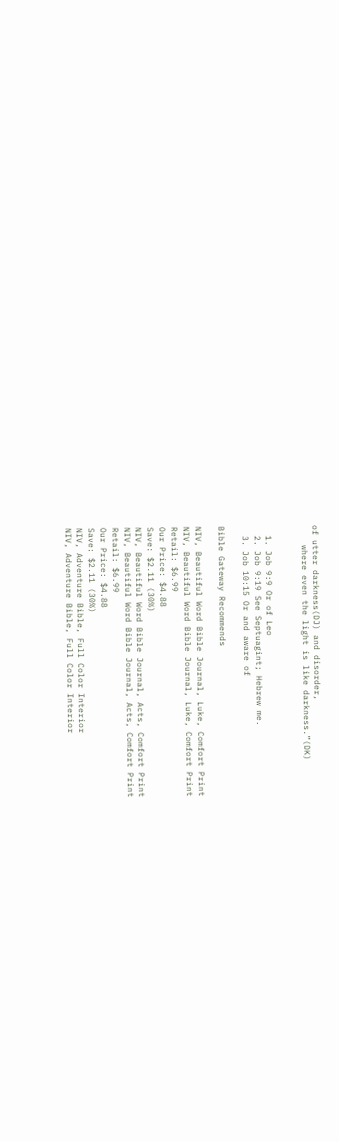of utter darkness(DJ) and disorder,
    where even the light is like darkness.”(DK)


  1. Job 9:9 Or of Leo
  2. Job 9:19 See Septuagint; Hebrew me.
  3. Job 10:15 Or and aware of

Bible Gateway Recommends

NIV, Beautiful Word Bible Journal, Luke, Comfort Print
NIV, Beautiful Word Bible Journal, Luke, Comfort Print
Retail: $6.99
Our Price: $4.88
Save: $2.11 (30%)
NIV, Beautiful Word Bible Journal, Acts, Comfort Print
NIV, Beautiful Word Bible Journal, Acts, Comfort Print
Retail: $6.99
Our Price: $4.88
Save: $2.11 (30%)
NIV, Adventure Bible, Full Color Interior
NIV, Adventure Bible, Full Color Interior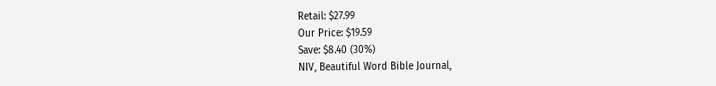Retail: $27.99
Our Price: $19.59
Save: $8.40 (30%)
NIV, Beautiful Word Bible Journal,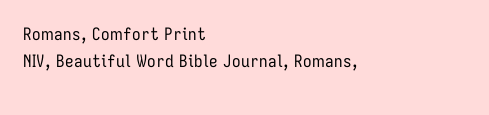Romans, Comfort Print
NIV, Beautiful Word Bible Journal, Romans,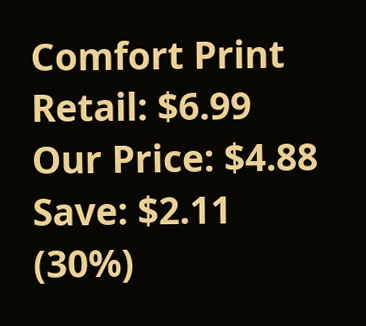Comfort Print
Retail: $6.99
Our Price: $4.88
Save: $2.11 (30%)